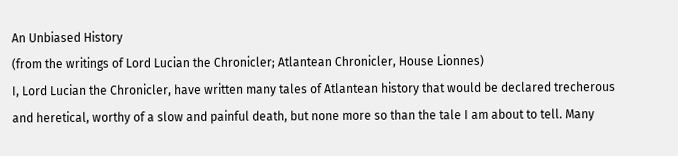An Unbiased History
(from the writings of Lord Lucian the Chronicler; Atlantean Chronicler, House Lionnes)
I, Lord Lucian the Chronicler, have written many tales of Atlantean history that would be declared trecherous and heretical, worthy of a slow and painful death, but none more so than the tale I am about to tell. Many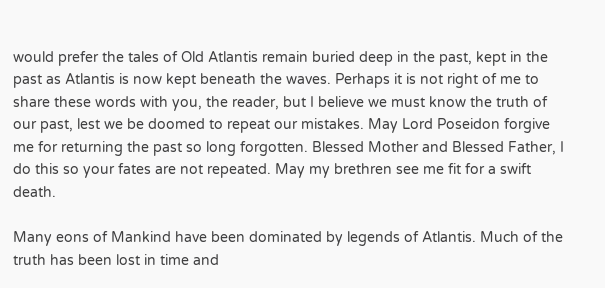would prefer the tales of Old Atlantis remain buried deep in the past, kept in the past as Atlantis is now kept beneath the waves. Perhaps it is not right of me to share these words with you, the reader, but I believe we must know the truth of our past, lest we be doomed to repeat our mistakes. May Lord Poseidon forgive me for returning the past so long forgotten. Blessed Mother and Blessed Father, I do this so your fates are not repeated. May my brethren see me fit for a swift death.

Many eons of Mankind have been dominated by legends of Atlantis. Much of the truth has been lost in time and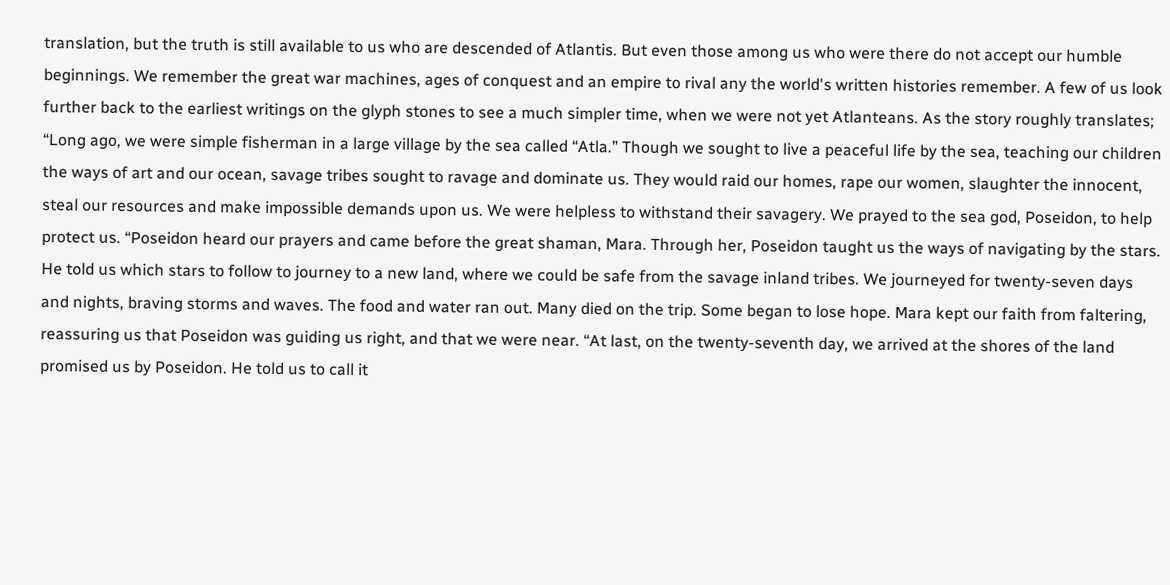translation, but the truth is still available to us who are descended of Atlantis. But even those among us who were there do not accept our humble beginnings. We remember the great war machines, ages of conquest and an empire to rival any the world's written histories remember. A few of us look further back to the earliest writings on the glyph stones to see a much simpler time, when we were not yet Atlanteans. As the story roughly translates; “Long ago, we were simple fisherman in a large village by the sea called “Atla.” Though we sought to live a peaceful life by the sea, teaching our children the ways of art and our ocean, savage tribes sought to ravage and dominate us. They would raid our homes, rape our women, slaughter the innocent, steal our resources and make impossible demands upon us. We were helpless to withstand their savagery. We prayed to the sea god, Poseidon, to help protect us. “Poseidon heard our prayers and came before the great shaman, Mara. Through her, Poseidon taught us the ways of navigating by the stars. He told us which stars to follow to journey to a new land, where we could be safe from the savage inland tribes. We journeyed for twenty-seven days and nights, braving storms and waves. The food and water ran out. Many died on the trip. Some began to lose hope. Mara kept our faith from faltering, reassuring us that Poseidon was guiding us right, and that we were near. “At last, on the twenty-seventh day, we arrived at the shores of the land promised us by Poseidon. He told us to call it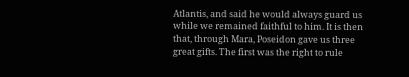Atlantis, and said he would always guard us while we remained faithful to him. It is then that, through Mara, Poseidon gave us three great gifts. The first was the right to rule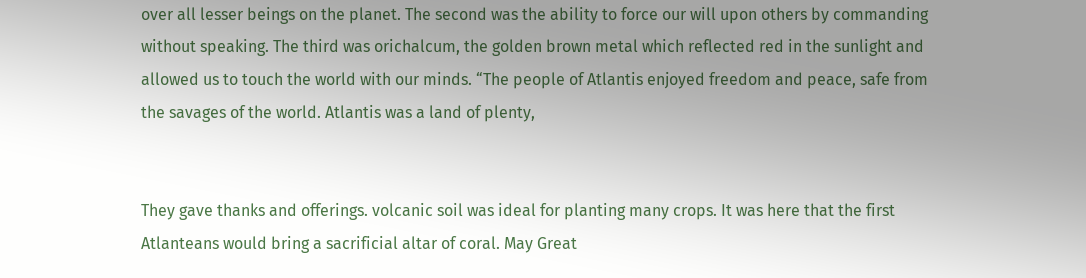over all lesser beings on the planet. The second was the ability to force our will upon others by commanding without speaking. The third was orichalcum, the golden brown metal which reflected red in the sunlight and allowed us to touch the world with our minds. “The people of Atlantis enjoyed freedom and peace, safe from the savages of the world. Atlantis was a land of plenty,


They gave thanks and offerings. volcanic soil was ideal for planting many crops. It was here that the first Atlanteans would bring a sacrificial altar of coral. May Great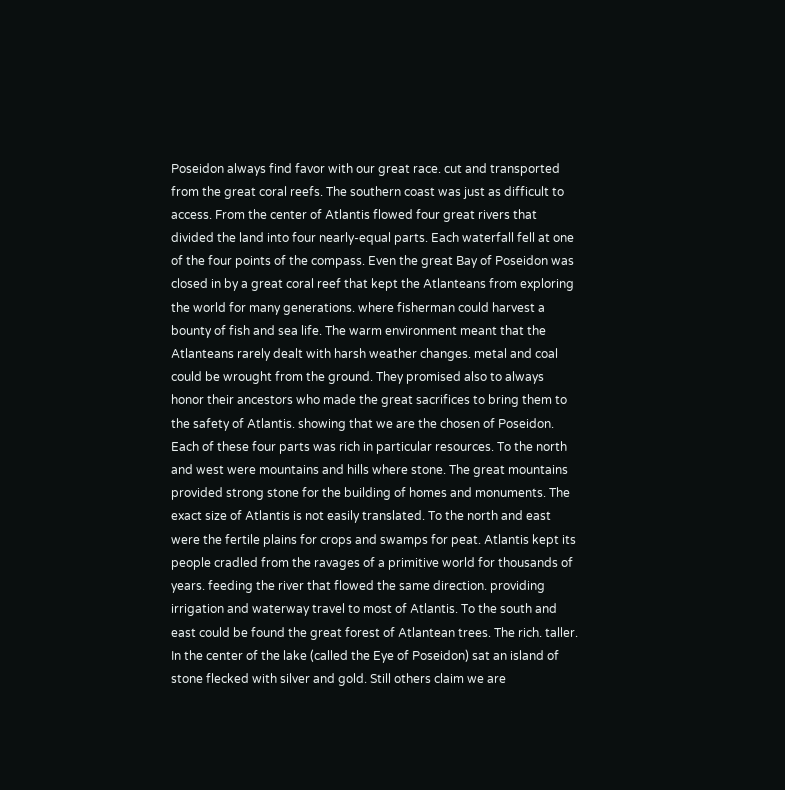Poseidon always find favor with our great race. cut and transported from the great coral reefs. The southern coast was just as difficult to access. From the center of Atlantis flowed four great rivers that divided the land into four nearly-equal parts. Each waterfall fell at one of the four points of the compass. Even the great Bay of Poseidon was closed in by a great coral reef that kept the Atlanteans from exploring the world for many generations. where fisherman could harvest a bounty of fish and sea life. The warm environment meant that the Atlanteans rarely dealt with harsh weather changes. metal and coal could be wrought from the ground. They promised also to always honor their ancestors who made the great sacrifices to bring them to the safety of Atlantis. showing that we are the chosen of Poseidon. Each of these four parts was rich in particular resources. To the north and west were mountains and hills where stone. The great mountains provided strong stone for the building of homes and monuments. The exact size of Atlantis is not easily translated. To the north and east were the fertile plains for crops and swamps for peat. Atlantis kept its people cradled from the ravages of a primitive world for thousands of years. feeding the river that flowed the same direction. providing irrigation and waterway travel to most of Atlantis. To the south and east could be found the great forest of Atlantean trees. The rich. taller. In the center of the lake (called the Eye of Poseidon) sat an island of stone flecked with silver and gold. Still others claim we are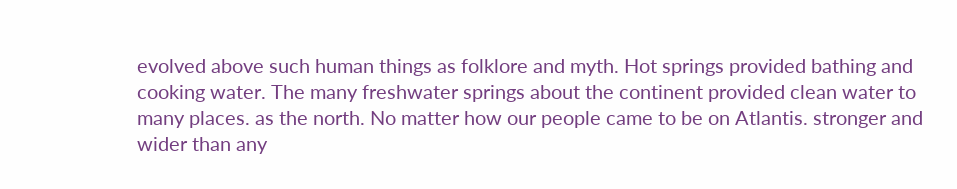evolved above such human things as folklore and myth. Hot springs provided bathing and cooking water. The many freshwater springs about the continent provided clean water to many places. as the north. No matter how our people came to be on Atlantis. stronger and wider than any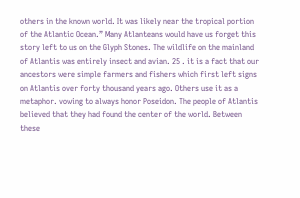others in the known world. It was likely near the tropical portion of the Atlantic Ocean.” Many Atlanteans would have us forget this story left to us on the Glyph Stones. The wildlife on the mainland of Atlantis was entirely insect and avian. 25 . it is a fact that our ancestors were simple farmers and fishers which first left signs on Atlantis over forty thousand years ago. Others use it as a metaphor. vowing to always honor Poseidon. The people of Atlantis believed that they had found the center of the world. Between these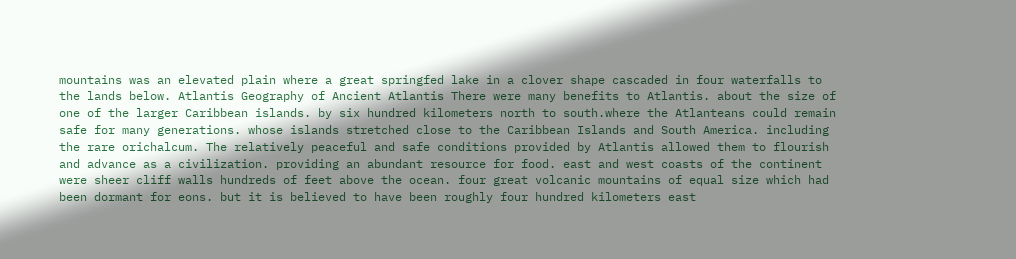mountains was an elevated plain where a great springfed lake in a clover shape cascaded in four waterfalls to the lands below. Atlantis Geography of Ancient Atlantis There were many benefits to Atlantis. about the size of one of the larger Caribbean islands. by six hundred kilometers north to south.where the Atlanteans could remain safe for many generations. whose islands stretched close to the Caribbean Islands and South America. including the rare orichalcum. The relatively peaceful and safe conditions provided by Atlantis allowed them to flourish and advance as a civilization. providing an abundant resource for food. east and west coasts of the continent were sheer cliff walls hundreds of feet above the ocean. four great volcanic mountains of equal size which had been dormant for eons. but it is believed to have been roughly four hundred kilometers east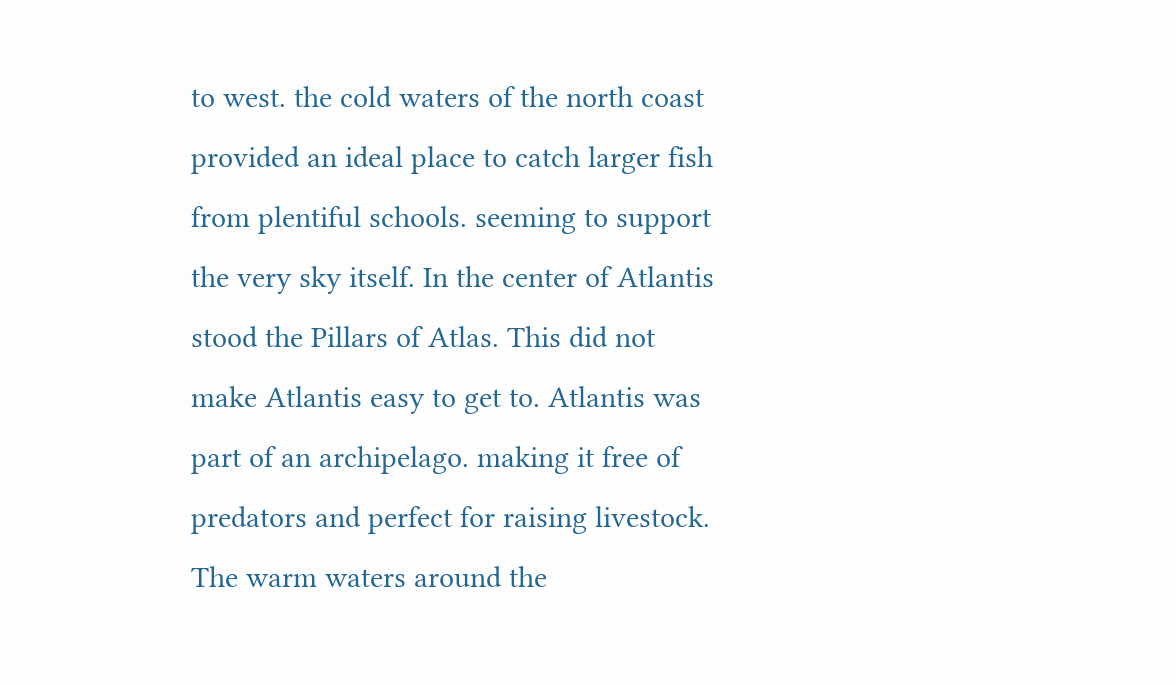to west. the cold waters of the north coast provided an ideal place to catch larger fish from plentiful schools. seeming to support the very sky itself. In the center of Atlantis stood the Pillars of Atlas. This did not make Atlantis easy to get to. Atlantis was part of an archipelago. making it free of predators and perfect for raising livestock. The warm waters around the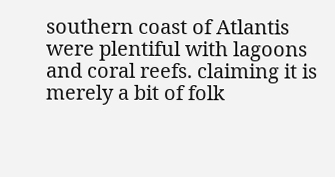southern coast of Atlantis were plentiful with lagoons and coral reefs. claiming it is merely a bit of folk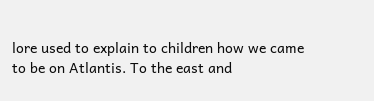lore used to explain to children how we came to be on Atlantis. To the east and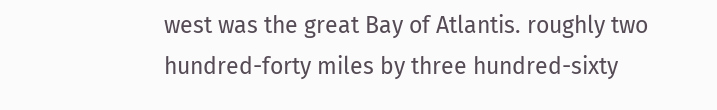west was the great Bay of Atlantis. roughly two hundred-forty miles by three hundred-sixty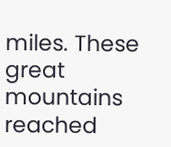miles. These great mountains reached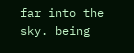far into the sky. being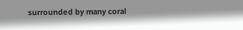surrounded by many coral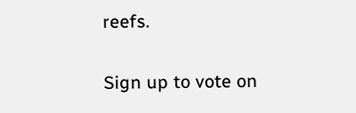reefs.

Sign up to vote on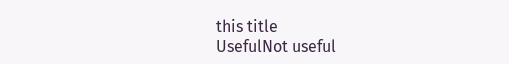this title
UsefulNot useful